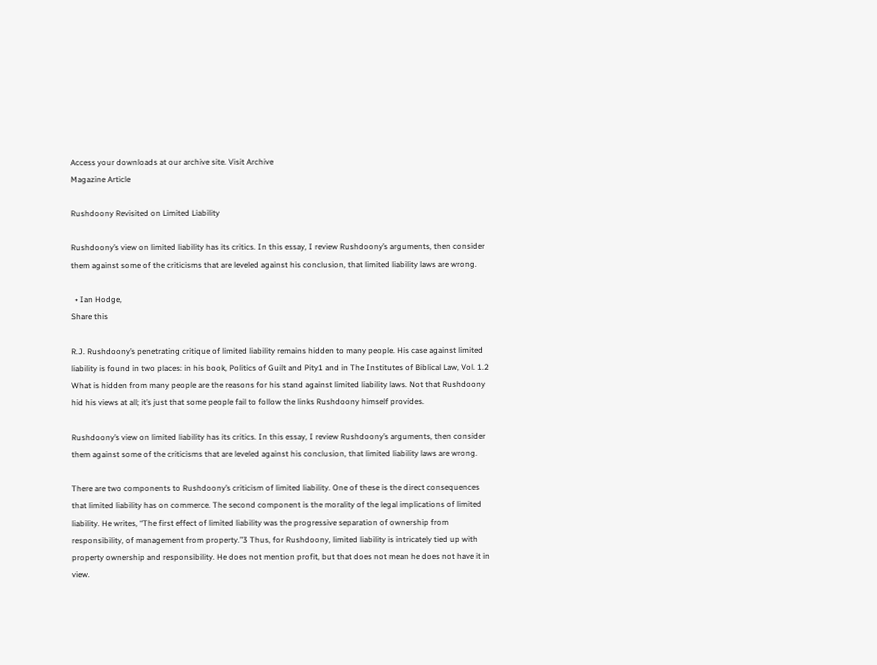Access your downloads at our archive site. Visit Archive
Magazine Article

Rushdoony Revisited on Limited Liability

Rushdoony’s view on limited liability has its critics. In this essay, I review Rushdoony’s arguments, then consider them against some of the criticisms that are leveled against his conclusion, that limited liability laws are wrong.

  • Ian Hodge,
Share this

R.J. Rushdoony’s penetrating critique of limited liability remains hidden to many people. His case against limited liability is found in two places: in his book, Politics of Guilt and Pity1 and in The Institutes of Biblical Law, Vol. 1.2 What is hidden from many people are the reasons for his stand against limited liability laws. Not that Rushdoony hid his views at all; it’s just that some people fail to follow the links Rushdoony himself provides.

Rushdoony’s view on limited liability has its critics. In this essay, I review Rushdoony’s arguments, then consider them against some of the criticisms that are leveled against his conclusion, that limited liability laws are wrong.

There are two components to Rushdoony’s criticism of limited liability. One of these is the direct consequences that limited liability has on commerce. The second component is the morality of the legal implications of limited liability. He writes, “The first effect of limited liability was the progressive separation of ownership from responsibility, of management from property.”3 Thus, for Rushdoony, limited liability is intricately tied up with property ownership and responsibility. He does not mention profit, but that does not mean he does not have it in view.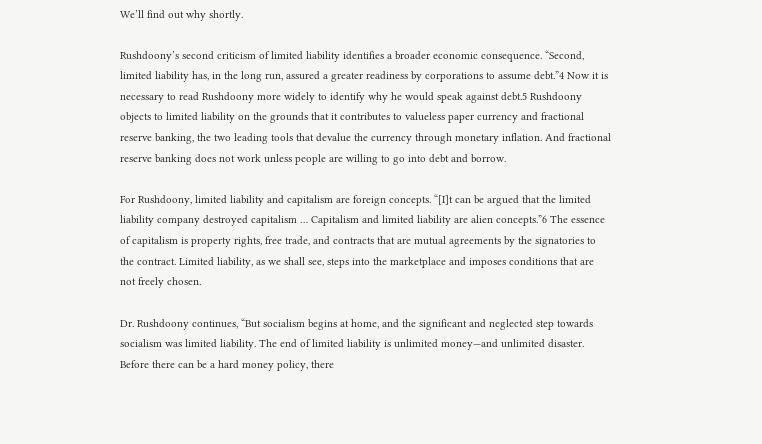We’ll find out why shortly.

Rushdoony’s second criticism of limited liability identifies a broader economic consequence. “Second, limited liability has, in the long run, assured a greater readiness by corporations to assume debt.”4 Now it is necessary to read Rushdoony more widely to identify why he would speak against debt.5 Rushdoony objects to limited liability on the grounds that it contributes to valueless paper currency and fractional reserve banking, the two leading tools that devalue the currency through monetary inflation. And fractional reserve banking does not work unless people are willing to go into debt and borrow.

For Rushdoony, limited liability and capitalism are foreign concepts. “[I]t can be argued that the limited liability company destroyed capitalism … Capitalism and limited liability are alien concepts.”6 The essence of capitalism is property rights, free trade, and contracts that are mutual agreements by the signatories to the contract. Limited liability, as we shall see, steps into the marketplace and imposes conditions that are not freely chosen.

Dr. Rushdoony continues, “But socialism begins at home, and the significant and neglected step towards socialism was limited liability. The end of limited liability is unlimited money—and unlimited disaster. Before there can be a hard money policy, there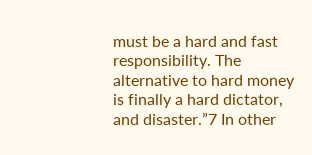must be a hard and fast responsibility. The alternative to hard money is finally a hard dictator, and disaster.”7 In other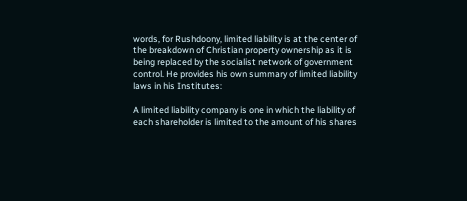words, for Rushdoony, limited liability is at the center of the breakdown of Christian property ownership as it is being replaced by the socialist network of government control. He provides his own summary of limited liability laws in his Institutes:

A limited liability company is one in which the liability of each shareholder is limited to the amount of his shares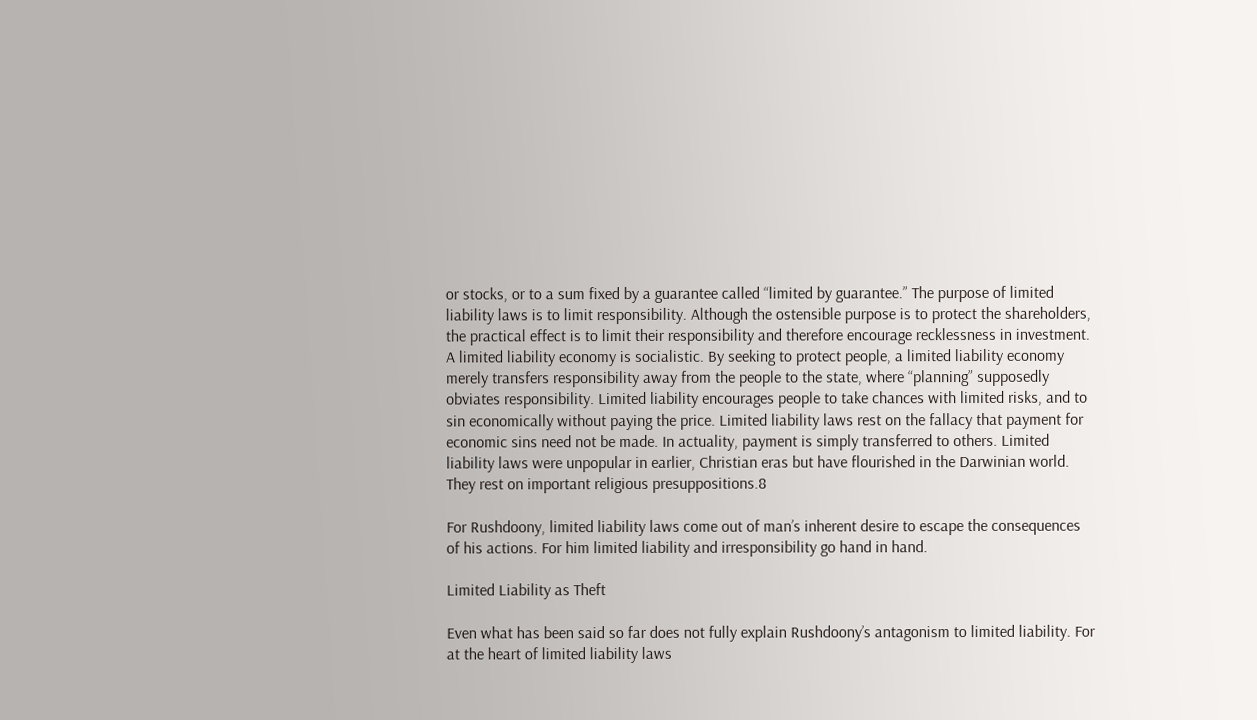or stocks, or to a sum fixed by a guarantee called “limited by guarantee.” The purpose of limited liability laws is to limit responsibility. Although the ostensible purpose is to protect the shareholders, the practical effect is to limit their responsibility and therefore encourage recklessness in investment. A limited liability economy is socialistic. By seeking to protect people, a limited liability economy merely transfers responsibility away from the people to the state, where “planning” supposedly obviates responsibility. Limited liability encourages people to take chances with limited risks, and to sin economically without paying the price. Limited liability laws rest on the fallacy that payment for economic sins need not be made. In actuality, payment is simply transferred to others. Limited liability laws were unpopular in earlier, Christian eras but have flourished in the Darwinian world. They rest on important religious presuppositions.8

For Rushdoony, limited liability laws come out of man’s inherent desire to escape the consequences of his actions. For him limited liability and irresponsibility go hand in hand.

Limited Liability as Theft

Even what has been said so far does not fully explain Rushdoony’s antagonism to limited liability. For at the heart of limited liability laws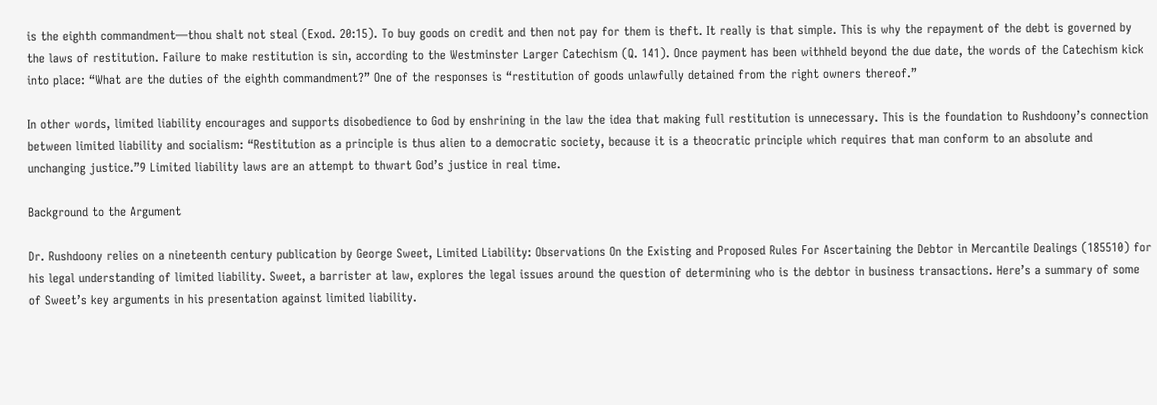is the eighth commandment—thou shalt not steal (Exod. 20:15). To buy goods on credit and then not pay for them is theft. It really is that simple. This is why the repayment of the debt is governed by the laws of restitution. Failure to make restitution is sin, according to the Westminster Larger Catechism (Q. 141). Once payment has been withheld beyond the due date, the words of the Catechism kick into place: “What are the duties of the eighth commandment?” One of the responses is “restitution of goods unlawfully detained from the right owners thereof.”

In other words, limited liability encourages and supports disobedience to God by enshrining in the law the idea that making full restitution is unnecessary. This is the foundation to Rushdoony’s connection between limited liability and socialism: “Restitution as a principle is thus alien to a democratic society, because it is a theocratic principle which requires that man conform to an absolute and unchanging justice.”9 Limited liability laws are an attempt to thwart God’s justice in real time.

Background to the Argument

Dr. Rushdoony relies on a nineteenth century publication by George Sweet, Limited Liability: Observations On the Existing and Proposed Rules For Ascertaining the Debtor in Mercantile Dealings (185510) for his legal understanding of limited liability. Sweet, a barrister at law, explores the legal issues around the question of determining who is the debtor in business transactions. Here’s a summary of some of Sweet’s key arguments in his presentation against limited liability.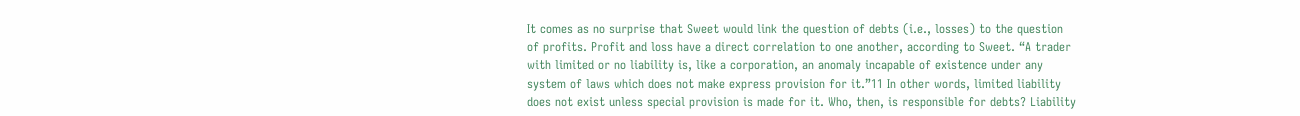It comes as no surprise that Sweet would link the question of debts (i.e., losses) to the question of profits. Profit and loss have a direct correlation to one another, according to Sweet. “A trader with limited or no liability is, like a corporation, an anomaly incapable of existence under any system of laws which does not make express provision for it.”11 In other words, limited liability does not exist unless special provision is made for it. Who, then, is responsible for debts? Liability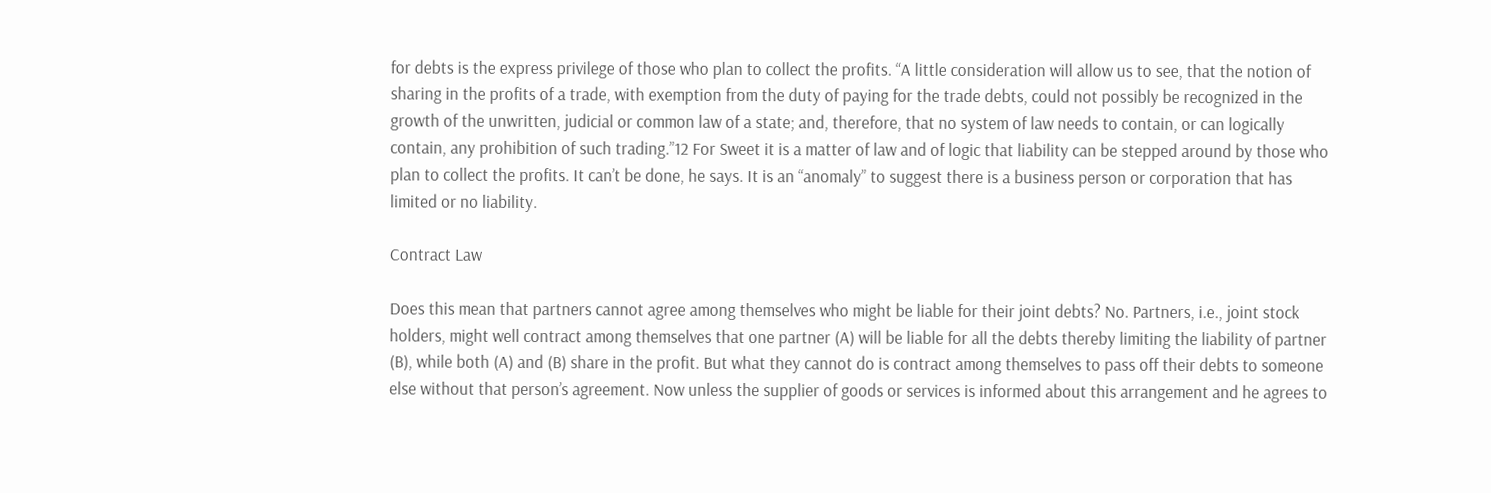for debts is the express privilege of those who plan to collect the profits. “A little consideration will allow us to see, that the notion of sharing in the profits of a trade, with exemption from the duty of paying for the trade debts, could not possibly be recognized in the growth of the unwritten, judicial or common law of a state; and, therefore, that no system of law needs to contain, or can logically contain, any prohibition of such trading.”12 For Sweet it is a matter of law and of logic that liability can be stepped around by those who plan to collect the profits. It can’t be done, he says. It is an “anomaly” to suggest there is a business person or corporation that has limited or no liability.

Contract Law

Does this mean that partners cannot agree among themselves who might be liable for their joint debts? No. Partners, i.e., joint stock holders, might well contract among themselves that one partner (A) will be liable for all the debts thereby limiting the liability of partner (B), while both (A) and (B) share in the profit. But what they cannot do is contract among themselves to pass off their debts to someone else without that person’s agreement. Now unless the supplier of goods or services is informed about this arrangement and he agrees to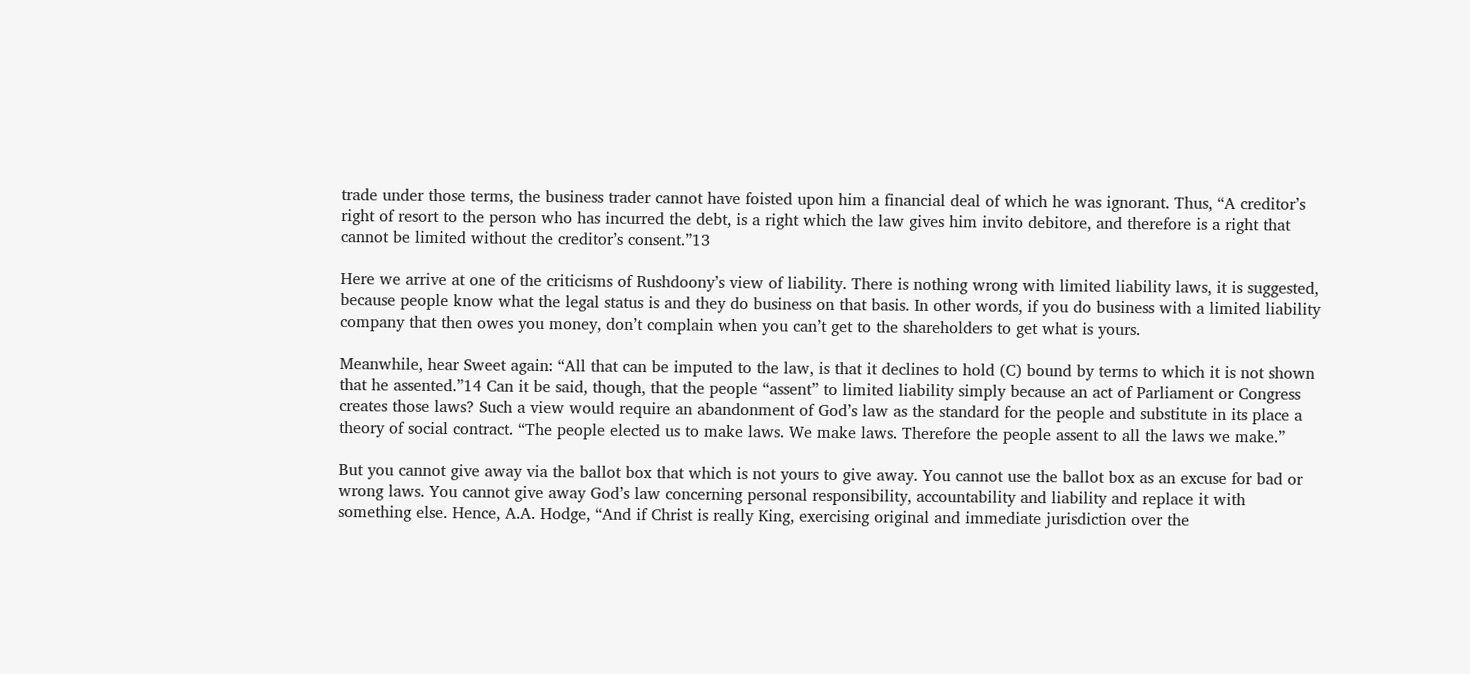trade under those terms, the business trader cannot have foisted upon him a financial deal of which he was ignorant. Thus, “A creditor’s right of resort to the person who has incurred the debt, is a right which the law gives him invito debitore, and therefore is a right that cannot be limited without the creditor’s consent.”13

Here we arrive at one of the criticisms of Rushdoony’s view of liability. There is nothing wrong with limited liability laws, it is suggested, because people know what the legal status is and they do business on that basis. In other words, if you do business with a limited liability company that then owes you money, don’t complain when you can’t get to the shareholders to get what is yours.

Meanwhile, hear Sweet again: “All that can be imputed to the law, is that it declines to hold (C) bound by terms to which it is not shown that he assented.”14 Can it be said, though, that the people “assent” to limited liability simply because an act of Parliament or Congress creates those laws? Such a view would require an abandonment of God’s law as the standard for the people and substitute in its place a theory of social contract. “The people elected us to make laws. We make laws. Therefore the people assent to all the laws we make.”

But you cannot give away via the ballot box that which is not yours to give away. You cannot use the ballot box as an excuse for bad or wrong laws. You cannot give away God’s law concerning personal responsibility, accountability and liability and replace it with something else. Hence, A.A. Hodge, “And if Christ is really King, exercising original and immediate jurisdiction over the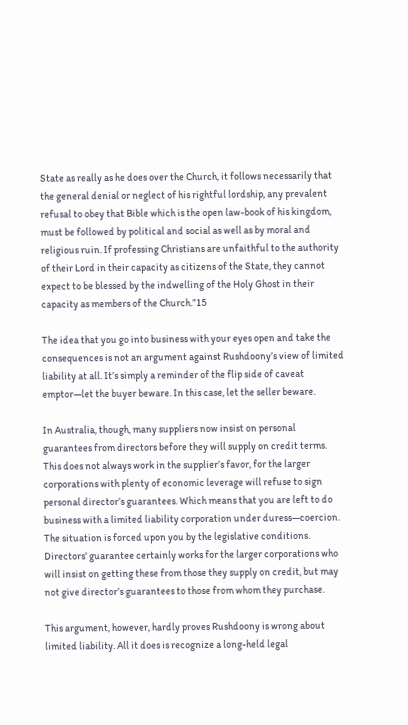State as really as he does over the Church, it follows necessarily that the general denial or neglect of his rightful lordship, any prevalent refusal to obey that Bible which is the open law-book of his kingdom, must be followed by political and social as well as by moral and religious ruin. If professing Christians are unfaithful to the authority of their Lord in their capacity as citizens of the State, they cannot expect to be blessed by the indwelling of the Holy Ghost in their capacity as members of the Church.”15

The idea that you go into business with your eyes open and take the consequences is not an argument against Rushdoony’s view of limited liability at all. It’s simply a reminder of the flip side of caveat emptor—let the buyer beware. In this case, let the seller beware.

In Australia, though, many suppliers now insist on personal guarantees from directors before they will supply on credit terms. This does not always work in the supplier’s favor, for the larger corporations with plenty of economic leverage will refuse to sign personal director’s guarantees. Which means that you are left to do business with a limited liability corporation under duress—coercion. The situation is forced upon you by the legislative conditions. Directors’ guarantee certainly works for the larger corporations who will insist on getting these from those they supply on credit, but may not give director’s guarantees to those from whom they purchase.

This argument, however, hardly proves Rushdoony is wrong about limited liability. All it does is recognize a long-held legal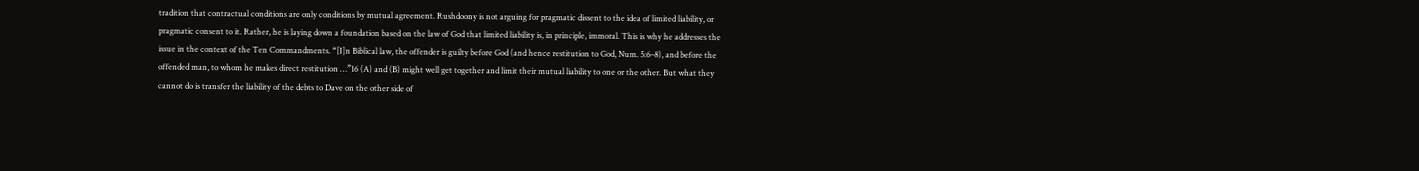tradition that contractual conditions are only conditions by mutual agreement. Rushdoony is not arguing for pragmatic dissent to the idea of limited liability, or pragmatic consent to it. Rather, he is laying down a foundation based on the law of God that limited liability is, in principle, immoral. This is why he addresses the issue in the context of the Ten Commandments. “[I]n Biblical law, the offender is guilty before God (and hence restitution to God, Num. 5:6–8), and before the offended man, to whom he makes direct restitution …”16 (A) and (B) might well get together and limit their mutual liability to one or the other. But what they cannot do is transfer the liability of the debts to Dave on the other side of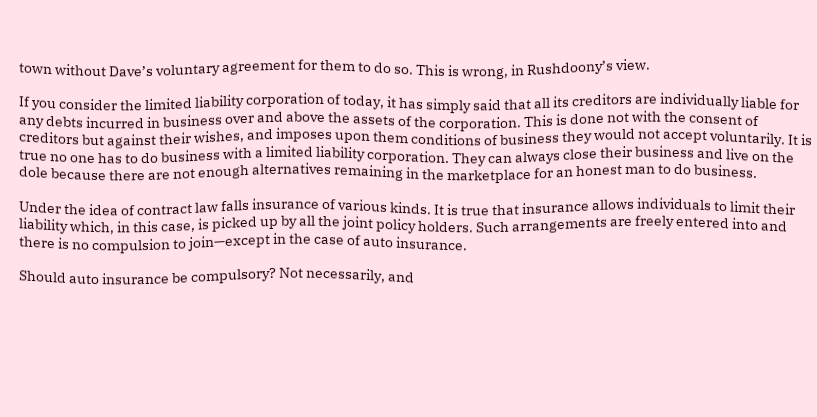town without Dave’s voluntary agreement for them to do so. This is wrong, in Rushdoony’s view.

If you consider the limited liability corporation of today, it has simply said that all its creditors are individually liable for any debts incurred in business over and above the assets of the corporation. This is done not with the consent of creditors but against their wishes, and imposes upon them conditions of business they would not accept voluntarily. It is true no one has to do business with a limited liability corporation. They can always close their business and live on the dole because there are not enough alternatives remaining in the marketplace for an honest man to do business.

Under the idea of contract law falls insurance of various kinds. It is true that insurance allows individuals to limit their liability which, in this case, is picked up by all the joint policy holders. Such arrangements are freely entered into and there is no compulsion to join—except in the case of auto insurance.

Should auto insurance be compulsory? Not necessarily, and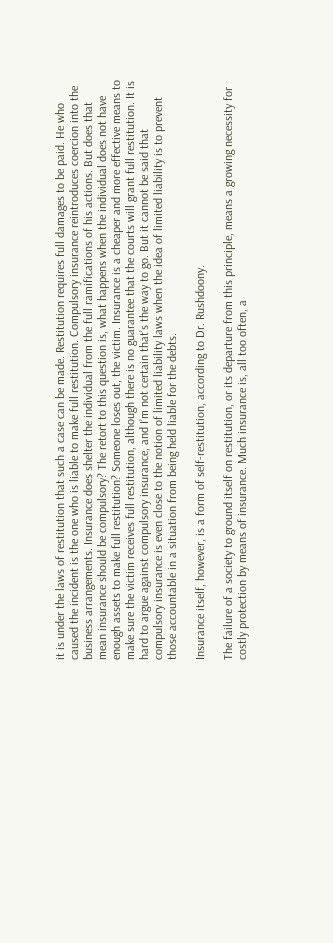it is under the laws of restitution that such a case can be made. Restitution requires full damages to be paid. He who caused the incident is the one who is liable to make full restitution. Compulsory insurance reintroduces coercion into the business arrangements. Insurance does shelter the individual from the full ramifications of his actions. But does that mean insurance should be compulsory? The retort to this question is, what happens when the individual does not have enough assets to make full restitution? Someone loses out, the victim. Insurance is a cheaper and more effective means to make sure the victim receives full restitution, although there is no guarantee that the courts will grant full restitution. It is hard to argue against compulsory insurance, and I’m not certain that’s the way to go. But it cannot be said that compulsory insurance is even close to the notion of limited liability laws when the idea of limited liability is to prevent those accountable in a situation from being held liable for the debts.

Insurance itself, however, is a form of self-restitution, according to Dr. Rushdoony.

The failure of a society to ground itself on restitution, or its departure from this principle, means a growing necessity for costly protection by means of insurance. Much insurance is, all too often, a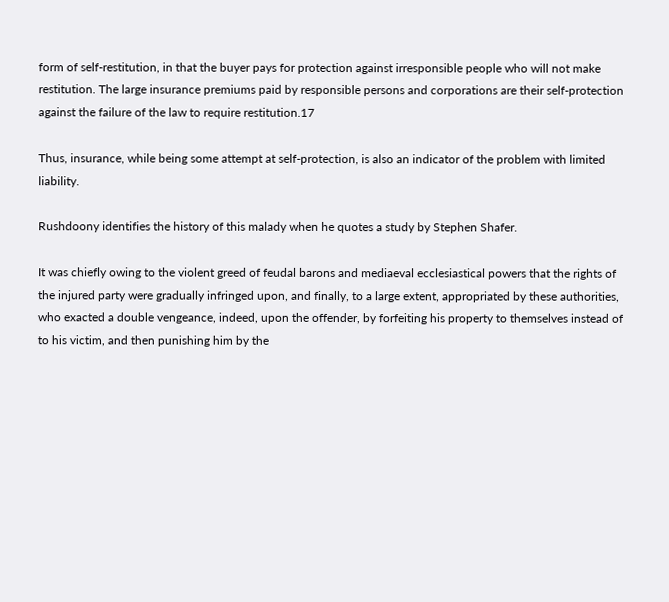form of self-restitution, in that the buyer pays for protection against irresponsible people who will not make restitution. The large insurance premiums paid by responsible persons and corporations are their self-protection against the failure of the law to require restitution.17

Thus, insurance, while being some attempt at self-protection, is also an indicator of the problem with limited liability.

Rushdoony identifies the history of this malady when he quotes a study by Stephen Shafer.

It was chiefly owing to the violent greed of feudal barons and mediaeval ecclesiastical powers that the rights of the injured party were gradually infringed upon, and finally, to a large extent, appropriated by these authorities, who exacted a double vengeance, indeed, upon the offender, by forfeiting his property to themselves instead of to his victim, and then punishing him by the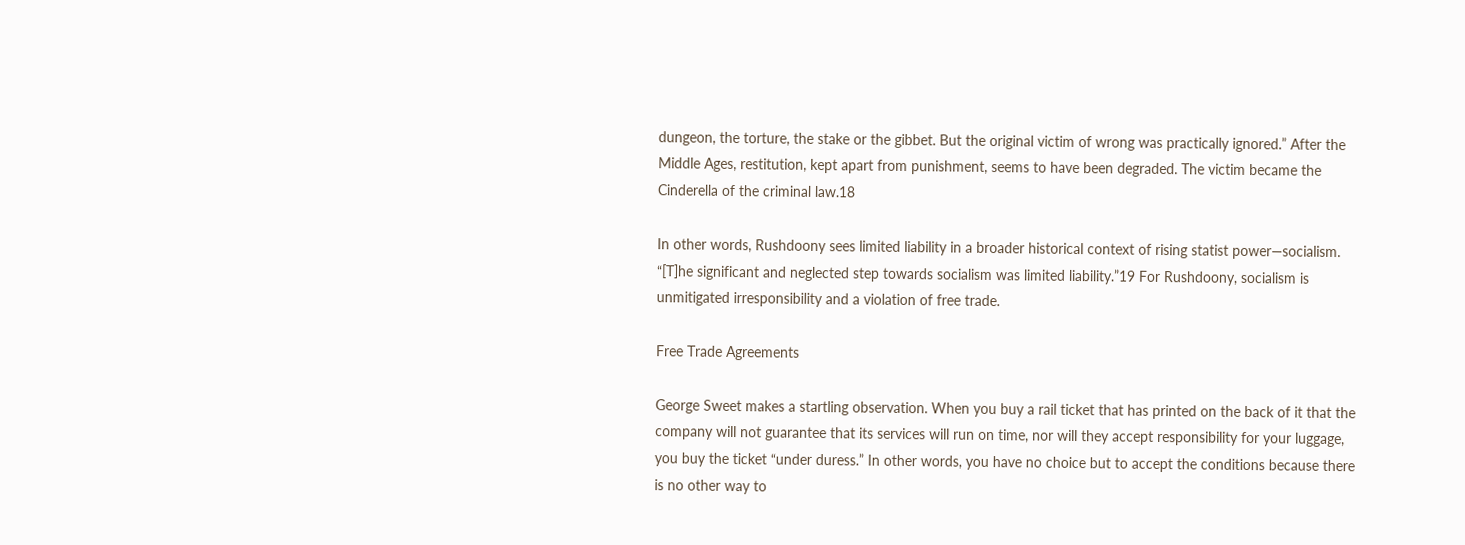dungeon, the torture, the stake or the gibbet. But the original victim of wrong was practically ignored.” After the Middle Ages, restitution, kept apart from punishment, seems to have been degraded. The victim became the Cinderella of the criminal law.18

In other words, Rushdoony sees limited liability in a broader historical context of rising statist power—socialism. “[T]he significant and neglected step towards socialism was limited liability.”19 For Rushdoony, socialism is unmitigated irresponsibility and a violation of free trade.

Free Trade Agreements

George Sweet makes a startling observation. When you buy a rail ticket that has printed on the back of it that the company will not guarantee that its services will run on time, nor will they accept responsibility for your luggage, you buy the ticket “under duress.” In other words, you have no choice but to accept the conditions because there is no other way to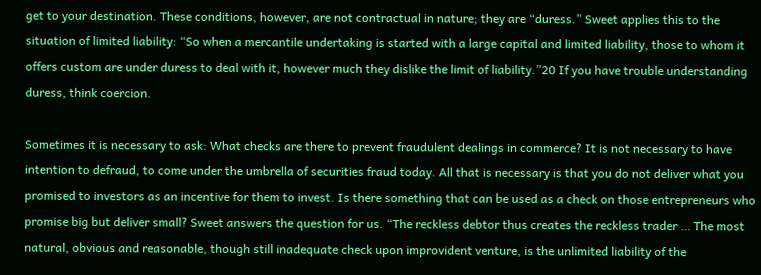get to your destination. These conditions, however, are not contractual in nature; they are “duress.” Sweet applies this to the situation of limited liability: “So when a mercantile undertaking is started with a large capital and limited liability, those to whom it offers custom are under duress to deal with it, however much they dislike the limit of liability.”20 If you have trouble understanding duress, think coercion.

Sometimes it is necessary to ask: What checks are there to prevent fraudulent dealings in commerce? It is not necessary to have intention to defraud, to come under the umbrella of securities fraud today. All that is necessary is that you do not deliver what you promised to investors as an incentive for them to invest. Is there something that can be used as a check on those entrepreneurs who promise big but deliver small? Sweet answers the question for us. “The reckless debtor thus creates the reckless trader … The most natural, obvious and reasonable, though still inadequate check upon improvident venture, is the unlimited liability of the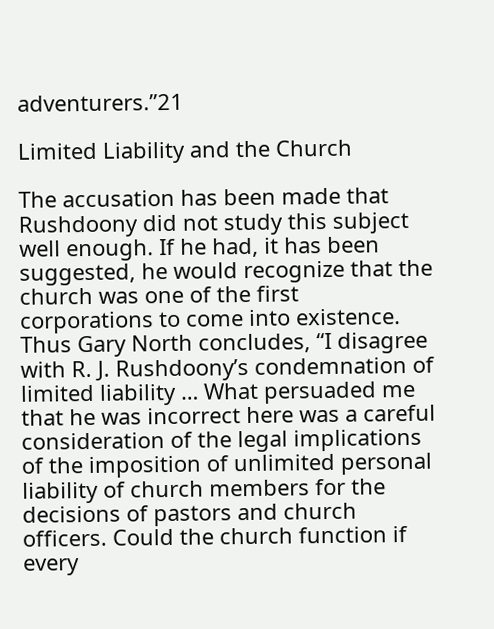adventurers.”21

Limited Liability and the Church

The accusation has been made that Rushdoony did not study this subject well enough. If he had, it has been suggested, he would recognize that the church was one of the first corporations to come into existence. Thus Gary North concludes, “I disagree with R. J. Rushdoony’s condemnation of limited liability … What persuaded me that he was incorrect here was a careful consideration of the legal implications of the imposition of unlimited personal liability of church members for the decisions of pastors and church officers. Could the church function if every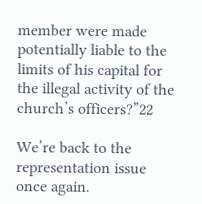member were made potentially liable to the limits of his capital for the illegal activity of the church’s officers?”22

We’re back to the representation issue once again.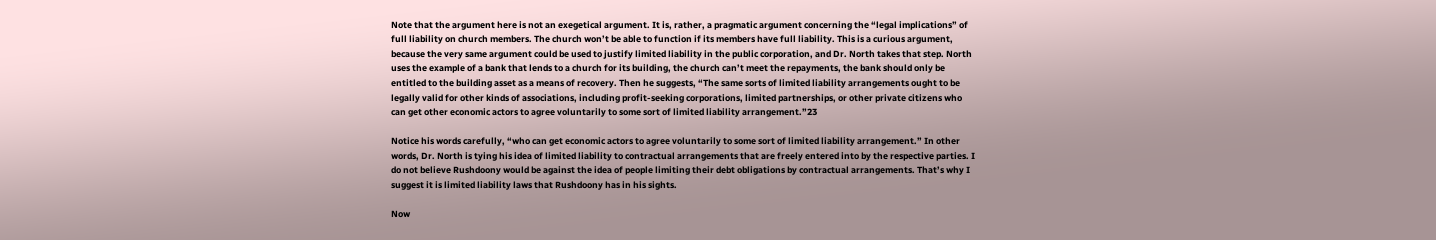Note that the argument here is not an exegetical argument. It is, rather, a pragmatic argument concerning the “legal implications” of full liability on church members. The church won’t be able to function if its members have full liability. This is a curious argument, because the very same argument could be used to justify limited liability in the public corporation, and Dr. North takes that step. North uses the example of a bank that lends to a church for its building, the church can’t meet the repayments, the bank should only be entitled to the building asset as a means of recovery. Then he suggests, “The same sorts of limited liability arrangements ought to be legally valid for other kinds of associations, including profit-seeking corporations, limited partnerships, or other private citizens who can get other economic actors to agree voluntarily to some sort of limited liability arrangement.”23

Notice his words carefully, “who can get economic actors to agree voluntarily to some sort of limited liability arrangement.” In other words, Dr. North is tying his idea of limited liability to contractual arrangements that are freely entered into by the respective parties. I do not believe Rushdoony would be against the idea of people limiting their debt obligations by contractual arrangements. That’s why I suggest it is limited liability laws that Rushdoony has in his sights.

Now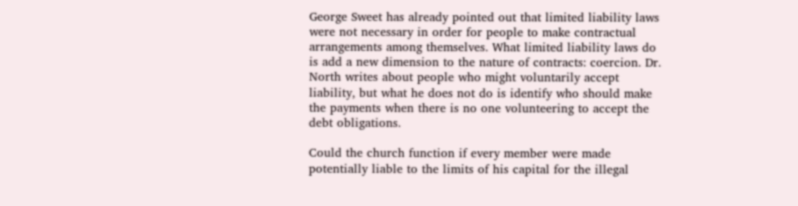George Sweet has already pointed out that limited liability laws were not necessary in order for people to make contractual arrangements among themselves. What limited liability laws do is add a new dimension to the nature of contracts: coercion. Dr. North writes about people who might voluntarily accept liability, but what he does not do is identify who should make the payments when there is no one volunteering to accept the debt obligations.

Could the church function if every member were made potentially liable to the limits of his capital for the illegal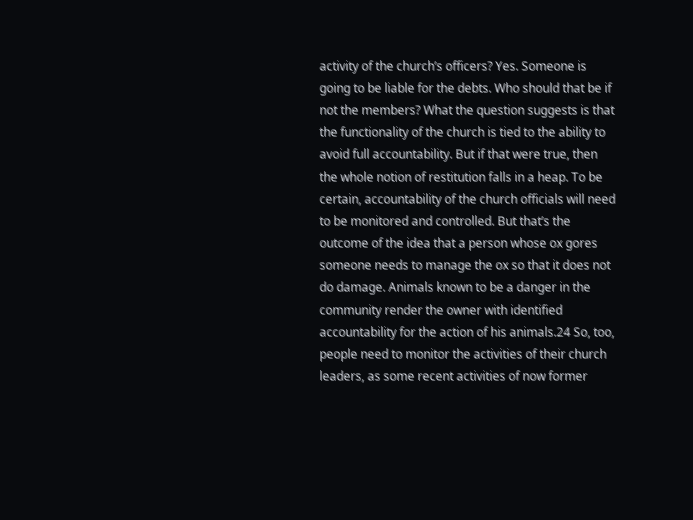activity of the church’s officers? Yes. Someone is going to be liable for the debts. Who should that be if not the members? What the question suggests is that the functionality of the church is tied to the ability to avoid full accountability. But if that were true, then the whole notion of restitution falls in a heap. To be certain, accountability of the church officials will need to be monitored and controlled. But that’s the outcome of the idea that a person whose ox gores someone needs to manage the ox so that it does not do damage. Animals known to be a danger in the community render the owner with identified accountability for the action of his animals.24 So, too, people need to monitor the activities of their church leaders, as some recent activities of now former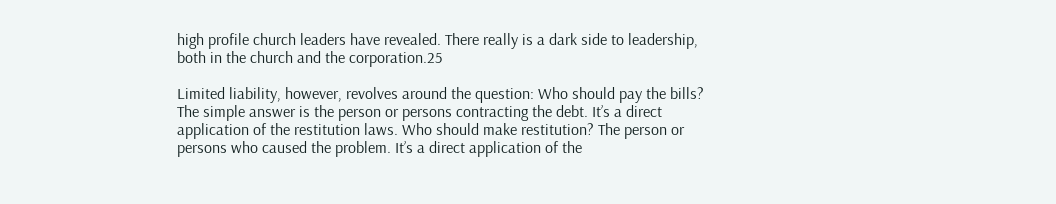high profile church leaders have revealed. There really is a dark side to leadership, both in the church and the corporation.25

Limited liability, however, revolves around the question: Who should pay the bills? The simple answer is the person or persons contracting the debt. It’s a direct application of the restitution laws. Who should make restitution? The person or persons who caused the problem. It’s a direct application of the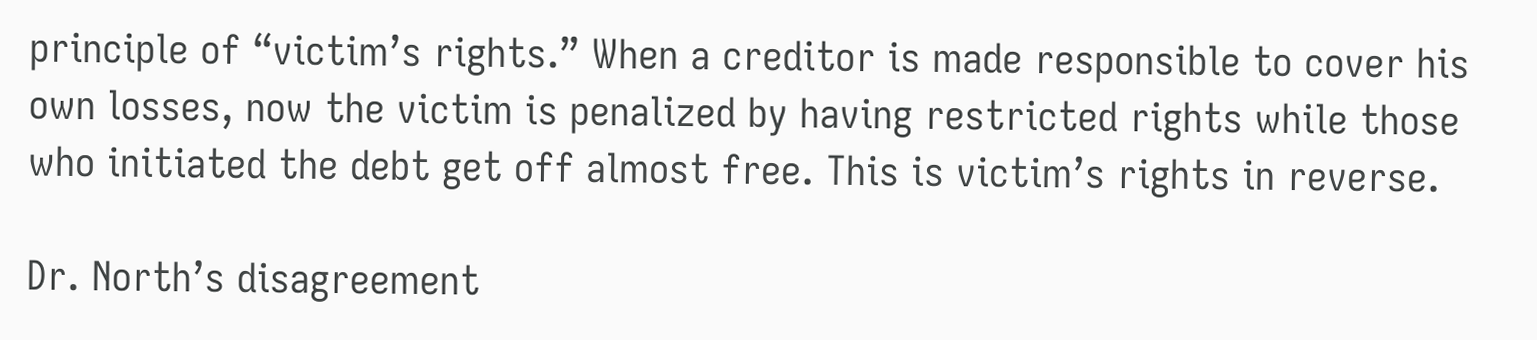principle of “victim’s rights.” When a creditor is made responsible to cover his own losses, now the victim is penalized by having restricted rights while those who initiated the debt get off almost free. This is victim’s rights in reverse.

Dr. North’s disagreement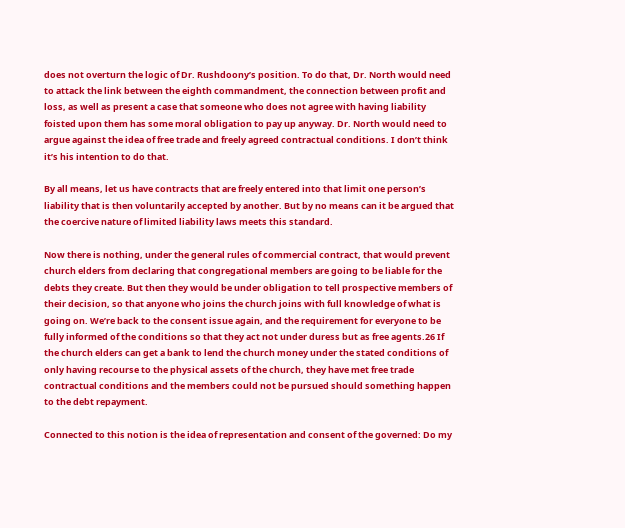does not overturn the logic of Dr. Rushdoony’s position. To do that, Dr. North would need to attack the link between the eighth commandment, the connection between profit and loss, as well as present a case that someone who does not agree with having liability foisted upon them has some moral obligation to pay up anyway. Dr. North would need to argue against the idea of free trade and freely agreed contractual conditions. I don’t think it’s his intention to do that.

By all means, let us have contracts that are freely entered into that limit one person’s liability that is then voluntarily accepted by another. But by no means can it be argued that the coercive nature of limited liability laws meets this standard.

Now there is nothing, under the general rules of commercial contract, that would prevent church elders from declaring that congregational members are going to be liable for the debts they create. But then they would be under obligation to tell prospective members of their decision, so that anyone who joins the church joins with full knowledge of what is going on. We’re back to the consent issue again, and the requirement for everyone to be fully informed of the conditions so that they act not under duress but as free agents.26 If the church elders can get a bank to lend the church money under the stated conditions of only having recourse to the physical assets of the church, they have met free trade contractual conditions and the members could not be pursued should something happen to the debt repayment.

Connected to this notion is the idea of representation and consent of the governed: Do my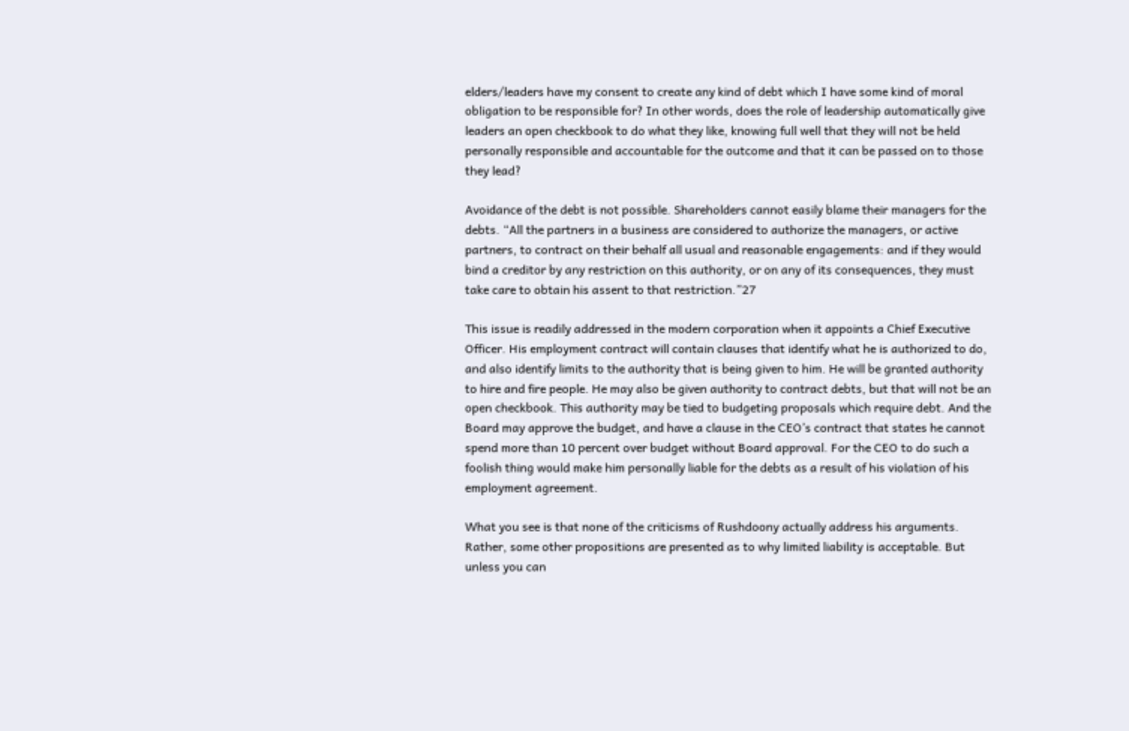elders/leaders have my consent to create any kind of debt which I have some kind of moral obligation to be responsible for? In other words, does the role of leadership automatically give leaders an open checkbook to do what they like, knowing full well that they will not be held personally responsible and accountable for the outcome and that it can be passed on to those they lead?

Avoidance of the debt is not possible. Shareholders cannot easily blame their managers for the debts. “All the partners in a business are considered to authorize the managers, or active partners, to contract on their behalf all usual and reasonable engagements: and if they would bind a creditor by any restriction on this authority, or on any of its consequences, they must take care to obtain his assent to that restriction.”27

This issue is readily addressed in the modern corporation when it appoints a Chief Executive Officer. His employment contract will contain clauses that identify what he is authorized to do, and also identify limits to the authority that is being given to him. He will be granted authority to hire and fire people. He may also be given authority to contract debts, but that will not be an open checkbook. This authority may be tied to budgeting proposals which require debt. And the Board may approve the budget, and have a clause in the CEO’s contract that states he cannot spend more than 10 percent over budget without Board approval. For the CEO to do such a foolish thing would make him personally liable for the debts as a result of his violation of his employment agreement.

What you see is that none of the criticisms of Rushdoony actually address his arguments. Rather, some other propositions are presented as to why limited liability is acceptable. But unless you can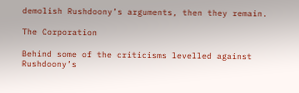demolish Rushdoony’s arguments, then they remain.

The Corporation

Behind some of the criticisms levelled against Rushdoony’s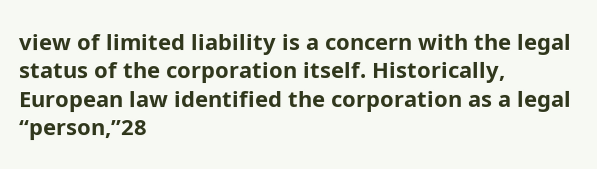view of limited liability is a concern with the legal status of the corporation itself. Historically, European law identified the corporation as a legal “person,”28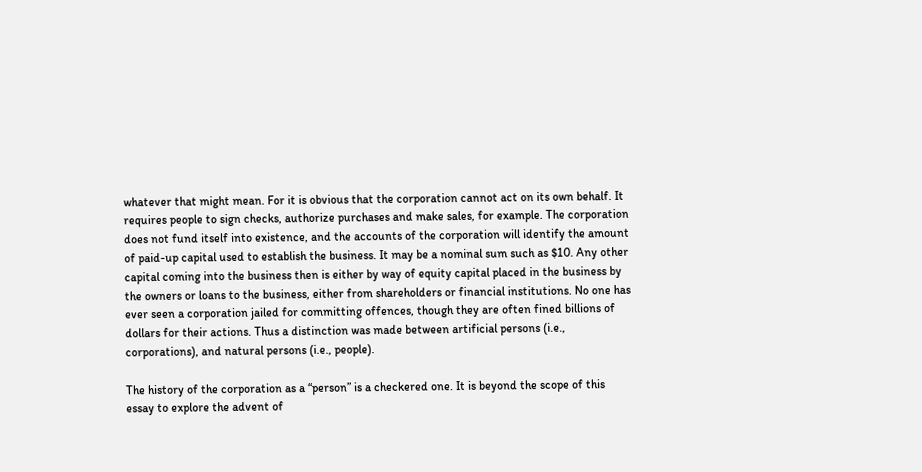whatever that might mean. For it is obvious that the corporation cannot act on its own behalf. It requires people to sign checks, authorize purchases and make sales, for example. The corporation does not fund itself into existence, and the accounts of the corporation will identify the amount of paid-up capital used to establish the business. It may be a nominal sum such as $10. Any other capital coming into the business then is either by way of equity capital placed in the business by the owners or loans to the business, either from shareholders or financial institutions. No one has ever seen a corporation jailed for committing offences, though they are often fined billions of dollars for their actions. Thus a distinction was made between artificial persons (i.e., corporations), and natural persons (i.e., people).

The history of the corporation as a “person” is a checkered one. It is beyond the scope of this essay to explore the advent of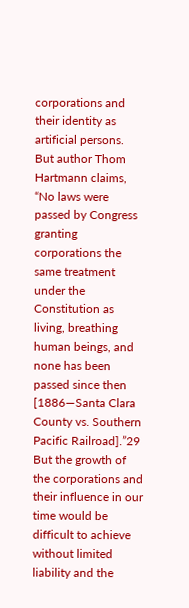corporations and their identity as artificial persons. But author Thom Hartmann claims, “No laws were passed by Congress granting corporations the same treatment under the Constitution as living, breathing human beings, and none has been passed since then [1886—Santa Clara County vs. Southern Pacific Railroad].”29 But the growth of the corporations and their influence in our time would be difficult to achieve without limited liability and the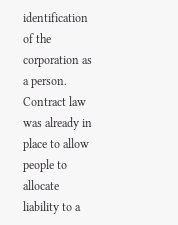identification of the corporation as a person. Contract law was already in place to allow people to allocate liability to a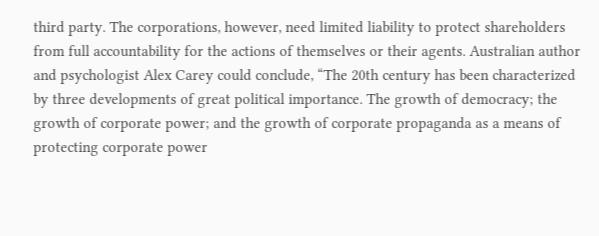third party. The corporations, however, need limited liability to protect shareholders from full accountability for the actions of themselves or their agents. Australian author and psychologist Alex Carey could conclude, “The 20th century has been characterized by three developments of great political importance. The growth of democracy; the growth of corporate power; and the growth of corporate propaganda as a means of protecting corporate power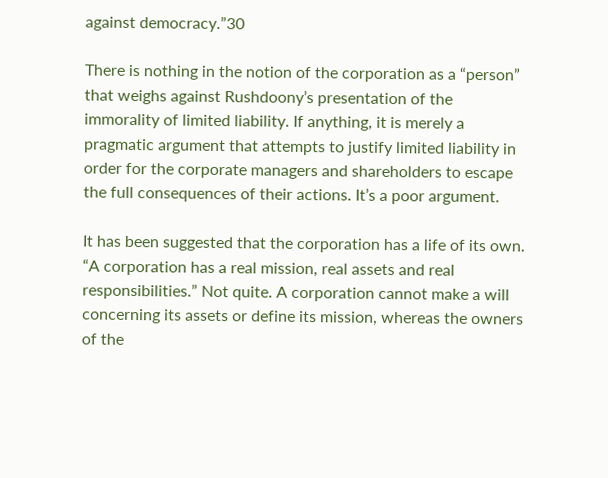against democracy.”30

There is nothing in the notion of the corporation as a “person” that weighs against Rushdoony’s presentation of the immorality of limited liability. If anything, it is merely a pragmatic argument that attempts to justify limited liability in order for the corporate managers and shareholders to escape the full consequences of their actions. It’s a poor argument.

It has been suggested that the corporation has a life of its own. “A corporation has a real mission, real assets and real responsibilities.” Not quite. A corporation cannot make a will concerning its assets or define its mission, whereas the owners of the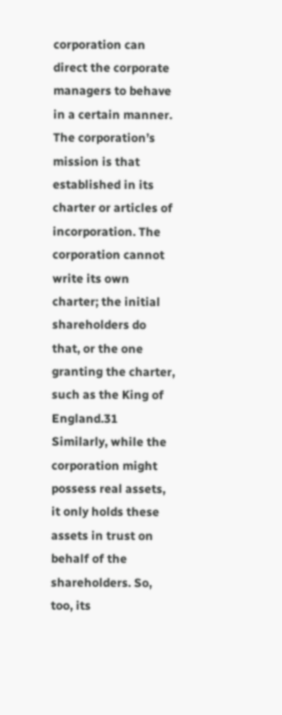corporation can direct the corporate managers to behave in a certain manner. The corporation’s mission is that established in its charter or articles of incorporation. The corporation cannot write its own charter; the initial shareholders do that, or the one granting the charter, such as the King of England.31 Similarly, while the corporation might possess real assets, it only holds these assets in trust on behalf of the shareholders. So, too, its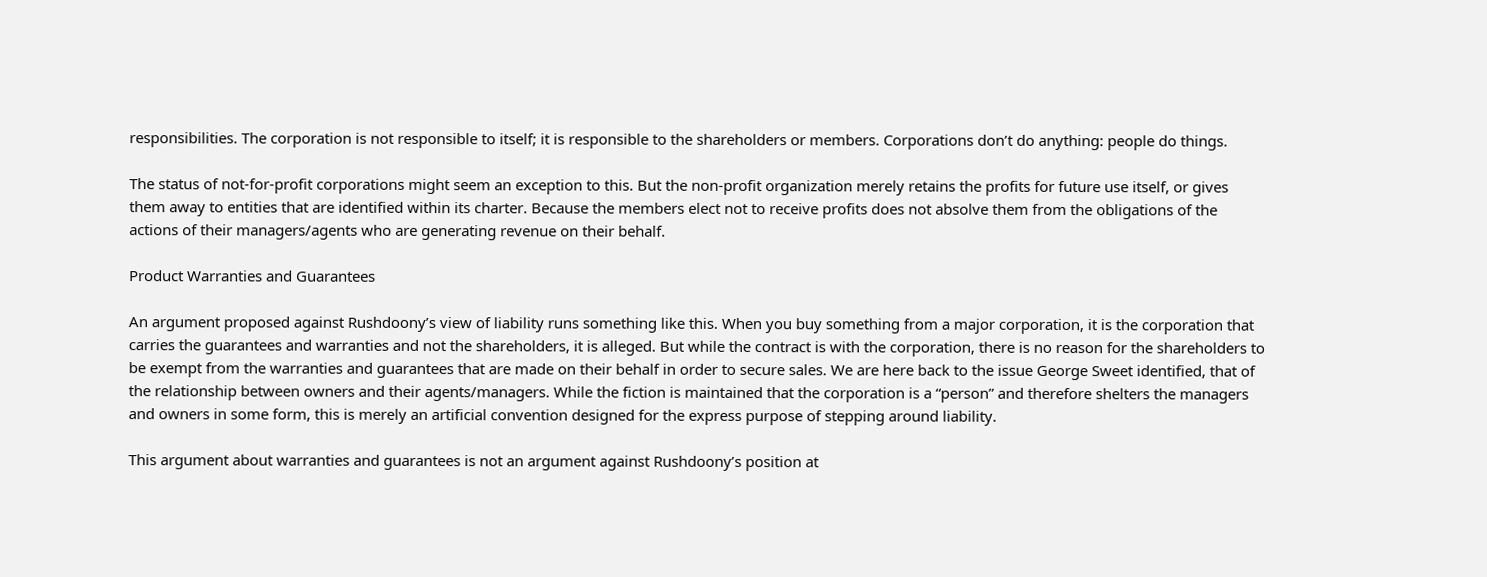responsibilities. The corporation is not responsible to itself; it is responsible to the shareholders or members. Corporations don’t do anything: people do things.

The status of not-for-profit corporations might seem an exception to this. But the non-profit organization merely retains the profits for future use itself, or gives them away to entities that are identified within its charter. Because the members elect not to receive profits does not absolve them from the obligations of the actions of their managers/agents who are generating revenue on their behalf.

Product Warranties and Guarantees

An argument proposed against Rushdoony’s view of liability runs something like this. When you buy something from a major corporation, it is the corporation that carries the guarantees and warranties and not the shareholders, it is alleged. But while the contract is with the corporation, there is no reason for the shareholders to be exempt from the warranties and guarantees that are made on their behalf in order to secure sales. We are here back to the issue George Sweet identified, that of the relationship between owners and their agents/managers. While the fiction is maintained that the corporation is a “person” and therefore shelters the managers and owners in some form, this is merely an artificial convention designed for the express purpose of stepping around liability.

This argument about warranties and guarantees is not an argument against Rushdoony’s position at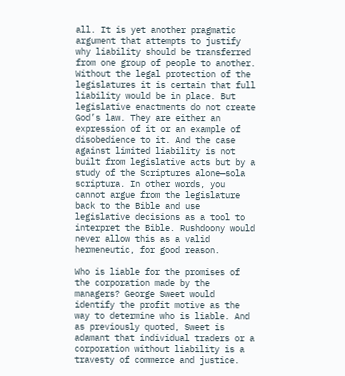all. It is yet another pragmatic argument that attempts to justify why liability should be transferred from one group of people to another. Without the legal protection of the legislatures it is certain that full liability would be in place. But legislative enactments do not create God’s law. They are either an expression of it or an example of disobedience to it. And the case against limited liability is not built from legislative acts but by a study of the Scriptures alone—sola scriptura. In other words, you cannot argue from the legislature back to the Bible and use legislative decisions as a tool to interpret the Bible. Rushdoony would never allow this as a valid hermeneutic, for good reason.

Who is liable for the promises of the corporation made by the managers? George Sweet would identify the profit motive as the way to determine who is liable. And as previously quoted, Sweet is adamant that individual traders or a corporation without liability is a travesty of commerce and justice.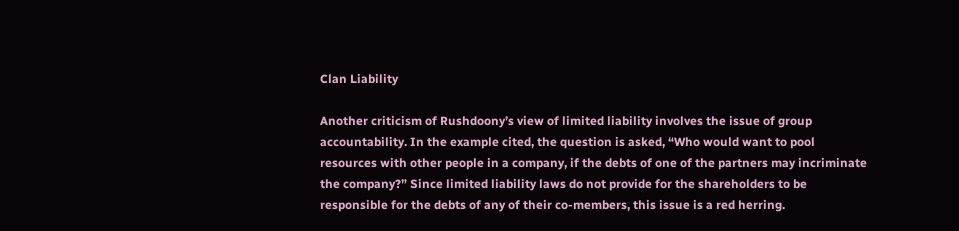Clan Liability

Another criticism of Rushdoony’s view of limited liability involves the issue of group accountability. In the example cited, the question is asked, “Who would want to pool resources with other people in a company, if the debts of one of the partners may incriminate the company?” Since limited liability laws do not provide for the shareholders to be responsible for the debts of any of their co-members, this issue is a red herring.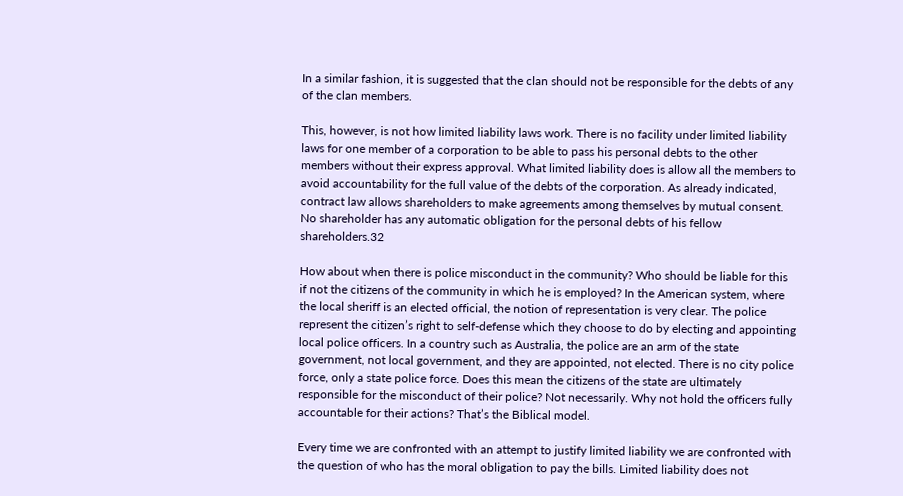In a similar fashion, it is suggested that the clan should not be responsible for the debts of any of the clan members.

This, however, is not how limited liability laws work. There is no facility under limited liability laws for one member of a corporation to be able to pass his personal debts to the other members without their express approval. What limited liability does is allow all the members to avoid accountability for the full value of the debts of the corporation. As already indicated, contract law allows shareholders to make agreements among themselves by mutual consent. No shareholder has any automatic obligation for the personal debts of his fellow shareholders.32

How about when there is police misconduct in the community? Who should be liable for this if not the citizens of the community in which he is employed? In the American system, where the local sheriff is an elected official, the notion of representation is very clear. The police represent the citizen’s right to self-defense which they choose to do by electing and appointing local police officers. In a country such as Australia, the police are an arm of the state government, not local government, and they are appointed, not elected. There is no city police force, only a state police force. Does this mean the citizens of the state are ultimately responsible for the misconduct of their police? Not necessarily. Why not hold the officers fully accountable for their actions? That’s the Biblical model.

Every time we are confronted with an attempt to justify limited liability we are confronted with the question of who has the moral obligation to pay the bills. Limited liability does not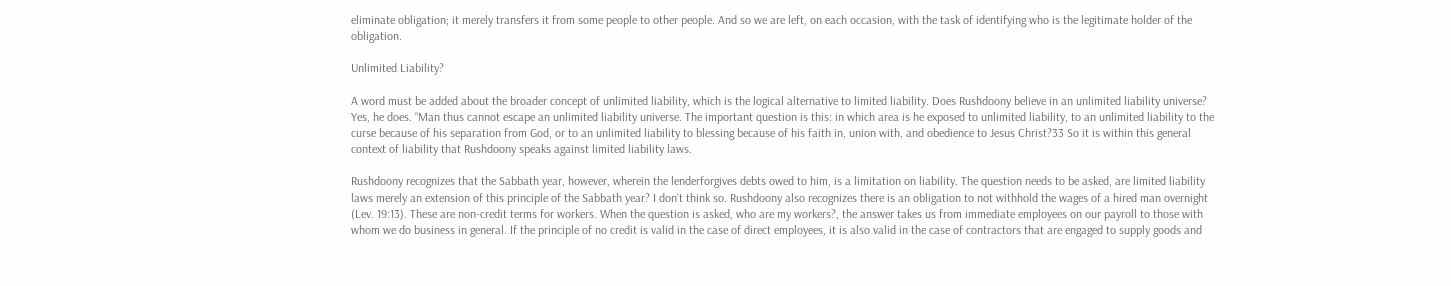eliminate obligation; it merely transfers it from some people to other people. And so we are left, on each occasion, with the task of identifying who is the legitimate holder of the obligation.

Unlimited Liability?

A word must be added about the broader concept of unlimited liability, which is the logical alternative to limited liability. Does Rushdoony believe in an unlimited liability universe? Yes, he does. “Man thus cannot escape an unlimited liability universe. The important question is this: in which area is he exposed to unlimited liability, to an unlimited liability to the curse because of his separation from God, or to an unlimited liability to blessing because of his faith in, union with, and obedience to Jesus Christ?33 So it is within this general context of liability that Rushdoony speaks against limited liability laws.

Rushdoony recognizes that the Sabbath year, however, wherein the lenderforgives debts owed to him, is a limitation on liability. The question needs to be asked, are limited liability laws merely an extension of this principle of the Sabbath year? I don’t think so. Rushdoony also recognizes there is an obligation to not withhold the wages of a hired man overnight (Lev. 19:13). These are non-credit terms for workers. When the question is asked, who are my workers?, the answer takes us from immediate employees on our payroll to those with whom we do business in general. If the principle of no credit is valid in the case of direct employees, it is also valid in the case of contractors that are engaged to supply goods and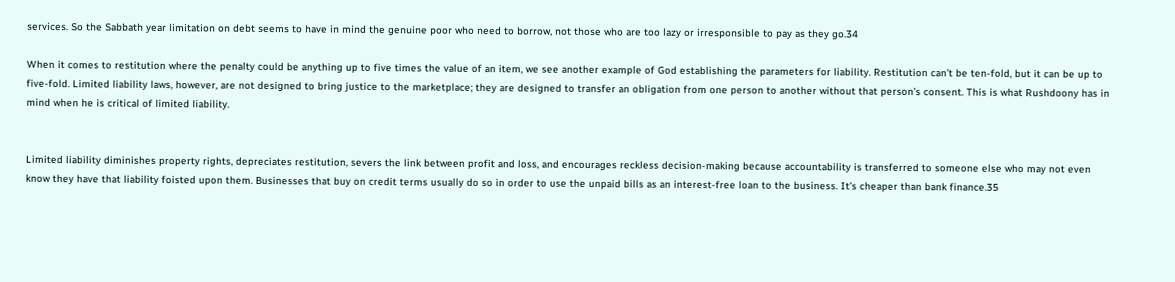services. So the Sabbath year limitation on debt seems to have in mind the genuine poor who need to borrow, not those who are too lazy or irresponsible to pay as they go.34

When it comes to restitution where the penalty could be anything up to five times the value of an item, we see another example of God establishing the parameters for liability. Restitution can’t be ten-fold, but it can be up to five-fold. Limited liability laws, however, are not designed to bring justice to the marketplace; they are designed to transfer an obligation from one person to another without that person’s consent. This is what Rushdoony has in mind when he is critical of limited liability.


Limited liability diminishes property rights, depreciates restitution, severs the link between profit and loss, and encourages reckless decision-making because accountability is transferred to someone else who may not even know they have that liability foisted upon them. Businesses that buy on credit terms usually do so in order to use the unpaid bills as an interest-free loan to the business. It’s cheaper than bank finance.35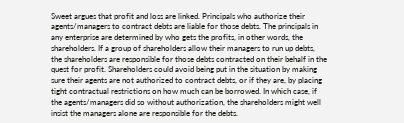Sweet argues that profit and loss are linked. Principals who authorize their agents/managers to contract debts are liable for those debts. The principals in any enterprise are determined by who gets the profits, in other words, the shareholders. If a group of shareholders allow their managers to run up debts, the shareholders are responsible for those debts contracted on their behalf in the quest for profit. Shareholders could avoid being put in the situation by making sure their agents are not authorized to contract debts, or if they are, by placing tight contractual restrictions on how much can be borrowed. In which case, if the agents/managers did so without authorization, the shareholders might well insist the managers alone are responsible for the debts.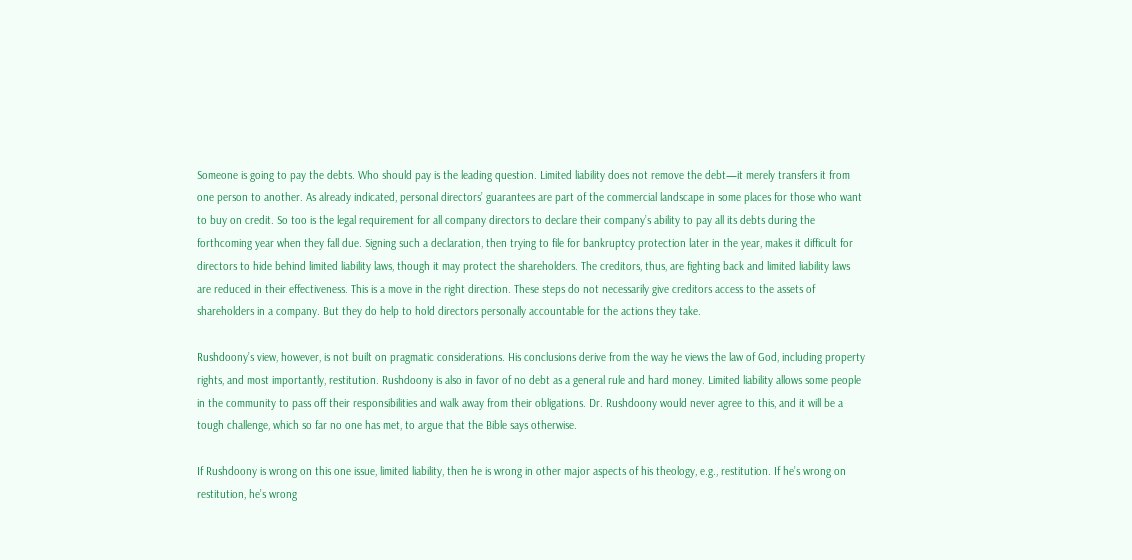Someone is going to pay the debts. Who should pay is the leading question. Limited liability does not remove the debt—it merely transfers it from one person to another. As already indicated, personal directors’ guarantees are part of the commercial landscape in some places for those who want to buy on credit. So too is the legal requirement for all company directors to declare their company’s ability to pay all its debts during the forthcoming year when they fall due. Signing such a declaration, then trying to file for bankruptcy protection later in the year, makes it difficult for directors to hide behind limited liability laws, though it may protect the shareholders. The creditors, thus, are fighting back and limited liability laws are reduced in their effectiveness. This is a move in the right direction. These steps do not necessarily give creditors access to the assets of shareholders in a company. But they do help to hold directors personally accountable for the actions they take.

Rushdoony’s view, however, is not built on pragmatic considerations. His conclusions derive from the way he views the law of God, including property rights, and most importantly, restitution. Rushdoony is also in favor of no debt as a general rule and hard money. Limited liability allows some people in the community to pass off their responsibilities and walk away from their obligations. Dr. Rushdoony would never agree to this, and it will be a tough challenge, which so far no one has met, to argue that the Bible says otherwise.

If Rushdoony is wrong on this one issue, limited liability, then he is wrong in other major aspects of his theology, e.g., restitution. If he’s wrong on restitution, he’s wrong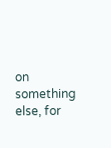on something else, for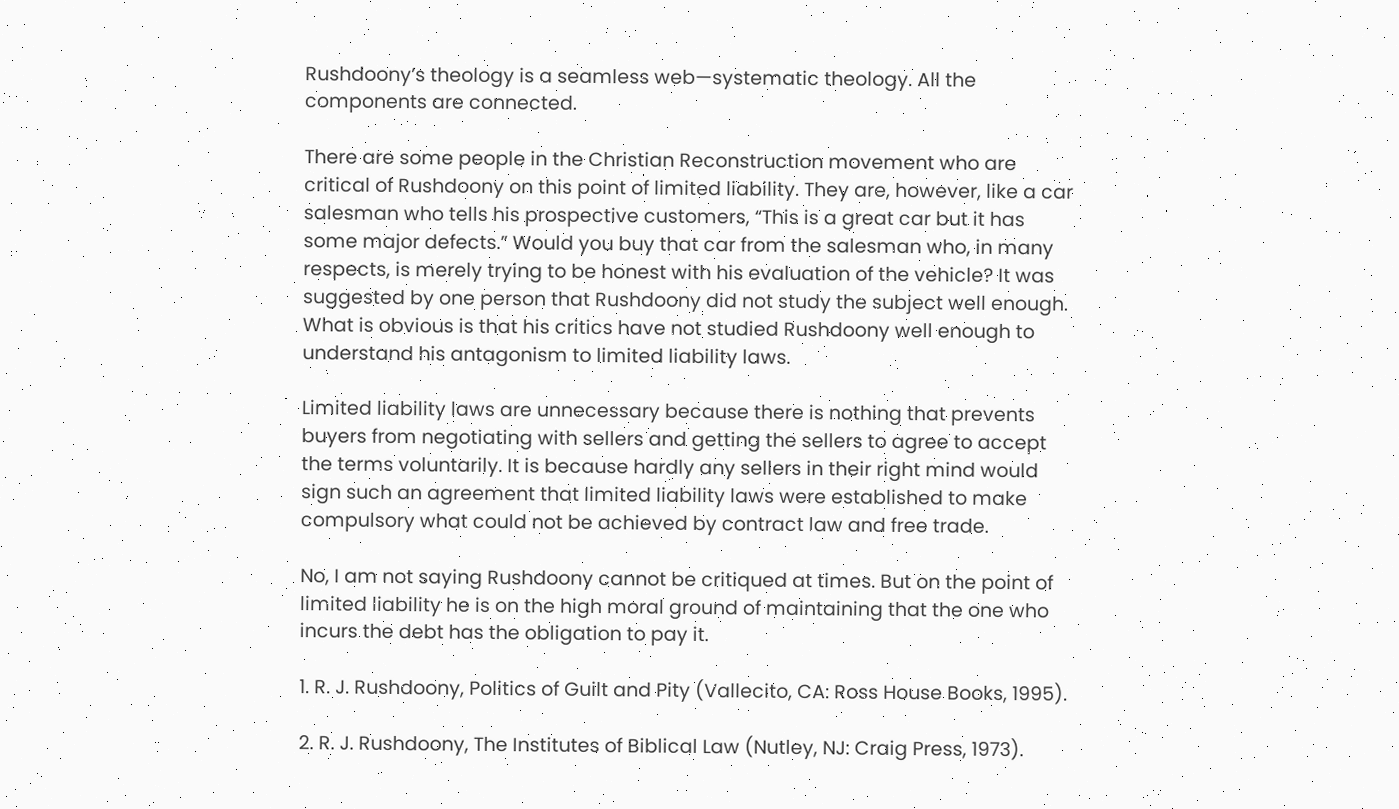Rushdoony’s theology is a seamless web—systematic theology. All the components are connected.

There are some people in the Christian Reconstruction movement who are critical of Rushdoony on this point of limited liability. They are, however, like a car salesman who tells his prospective customers, “This is a great car but it has some major defects.” Would you buy that car from the salesman who, in many respects, is merely trying to be honest with his evaluation of the vehicle? It was suggested by one person that Rushdoony did not study the subject well enough. What is obvious is that his critics have not studied Rushdoony well enough to understand his antagonism to limited liability laws.

Limited liability laws are unnecessary because there is nothing that prevents buyers from negotiating with sellers and getting the sellers to agree to accept the terms voluntarily. It is because hardly any sellers in their right mind would sign such an agreement that limited liability laws were established to make compulsory what could not be achieved by contract law and free trade.

No, I am not saying Rushdoony cannot be critiqued at times. But on the point of limited liability he is on the high moral ground of maintaining that the one who incurs the debt has the obligation to pay it.

1. R. J. Rushdoony, Politics of Guilt and Pity (Vallecito, CA: Ross House Books, 1995).

2. R. J. Rushdoony, The Institutes of Biblical Law (Nutley, NJ: Craig Press, 1973).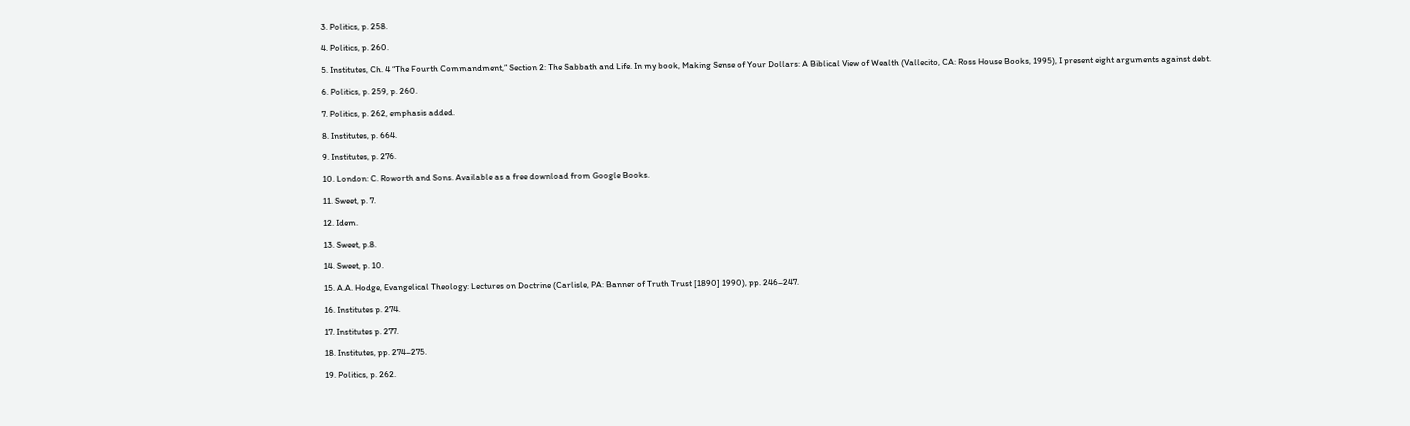3. Politics, p. 258.

4. Politics, p. 260.

5. Institutes, Ch. 4 “The Fourth Commandment,” Section 2: The Sabbath and Life. In my book, Making Sense of Your Dollars: A Biblical View of Wealth (Vallecito, CA: Ross House Books, 1995), I present eight arguments against debt.

6. Politics, p. 259, p. 260.

7. Politics, p. 262, emphasis added.

8. Institutes, p. 664.

9. Institutes, p. 276.

10. London: C. Roworth and Sons. Available as a free download from Google Books.

11. Sweet, p. 7.

12. Idem.

13. Sweet, p.8.

14. Sweet, p. 10.

15. A.A. Hodge, Evangelical Theology: Lectures on Doctrine (Carlisle, PA: Banner of Truth Trust [1890] 1990), pp. 246–247.

16. Institutes p. 274.

17. Institutes p. 277.

18. Institutes, pp. 274–275.

19. Politics, p. 262.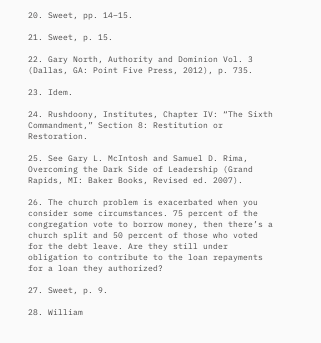20. Sweet, pp. 14–15.

21. Sweet, p. 15.

22. Gary North, Authority and Dominion Vol. 3 (Dallas, GA: Point Five Press, 2012), p. 735.

23. Idem.

24. Rushdoony, Institutes, Chapter IV: “The Sixth Commandment,” Section 8: Restitution or Restoration.

25. See Gary L. McIntosh and Samuel D. Rima, Overcoming the Dark Side of Leadership (Grand Rapids, MI: Baker Books, Revised ed. 2007).

26. The church problem is exacerbated when you consider some circumstances. 75 percent of the congregation vote to borrow money, then there’s a church split and 50 percent of those who voted for the debt leave. Are they still under obligation to contribute to the loan repayments for a loan they authorized?

27. Sweet, p. 9.

28. William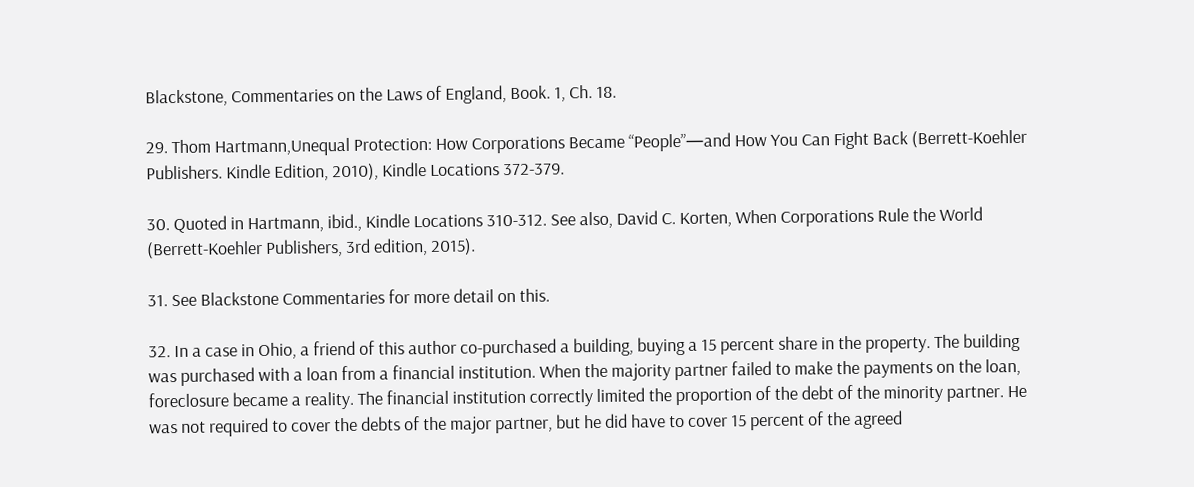Blackstone, Commentaries on the Laws of England, Book. 1, Ch. 18.

29. Thom Hartmann,Unequal Protection: How Corporations Became “People”—and How You Can Fight Back (Berrett-Koehler Publishers. Kindle Edition, 2010), Kindle Locations 372-379.

30. Quoted in Hartmann, ibid., Kindle Locations 310-312. See also, David C. Korten, When Corporations Rule the World (Berrett-Koehler Publishers, 3rd edition, 2015).

31. See Blackstone Commentaries for more detail on this.

32. In a case in Ohio, a friend of this author co-purchased a building, buying a 15 percent share in the property. The building was purchased with a loan from a financial institution. When the majority partner failed to make the payments on the loan, foreclosure became a reality. The financial institution correctly limited the proportion of the debt of the minority partner. He was not required to cover the debts of the major partner, but he did have to cover 15 percent of the agreed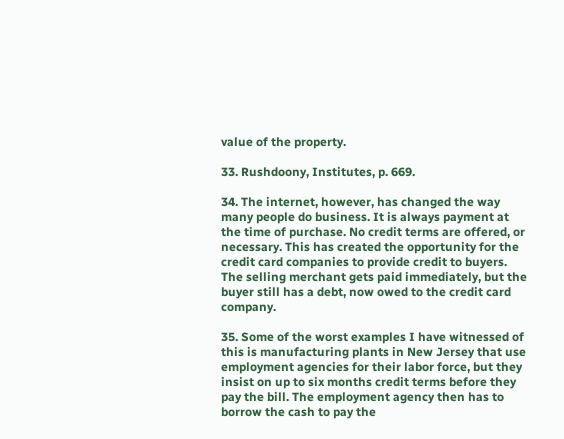value of the property.

33. Rushdoony, Institutes, p. 669.

34. The internet, however, has changed the way many people do business. It is always payment at the time of purchase. No credit terms are offered, or necessary. This has created the opportunity for the credit card companies to provide credit to buyers. The selling merchant gets paid immediately, but the buyer still has a debt, now owed to the credit card company.

35. Some of the worst examples I have witnessed of this is manufacturing plants in New Jersey that use employment agencies for their labor force, but they insist on up to six months credit terms before they pay the bill. The employment agency then has to borrow the cash to pay the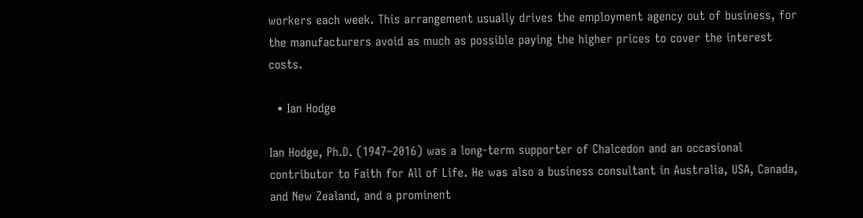workers each week. This arrangement usually drives the employment agency out of business, for the manufacturers avoid as much as possible paying the higher prices to cover the interest costs.

  • Ian Hodge

Ian Hodge, Ph.D. (1947–2016) was a long-term supporter of Chalcedon and an occasional contributor to Faith for All of Life. He was also a business consultant in Australia, USA, Canada, and New Zealand, and a prominent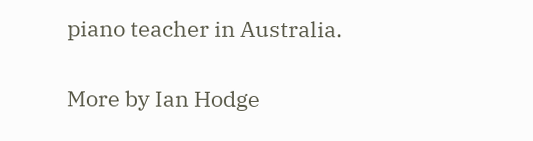piano teacher in Australia.

More by Ian Hodge